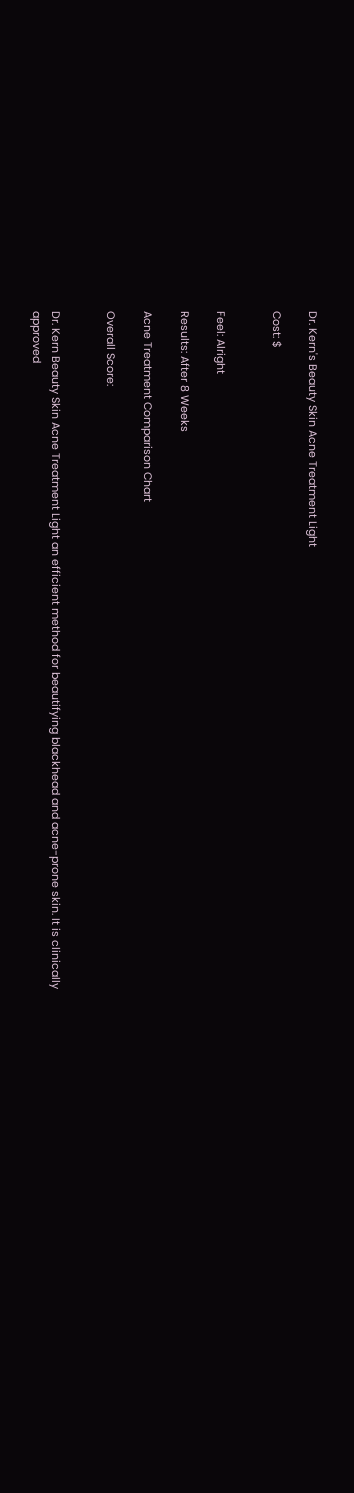Dr. Kern's Beauty Skin Acne Treatment Light

Cost: $


Feel: Alright

Results: After 8 Weeks

Acne Treatment Comparison Chart

Overall Score:


Dr. Kern Beauty Skin Acne Treatment Light an efficient method for beautifying blackhead and acne-prone skin. It is clinically approved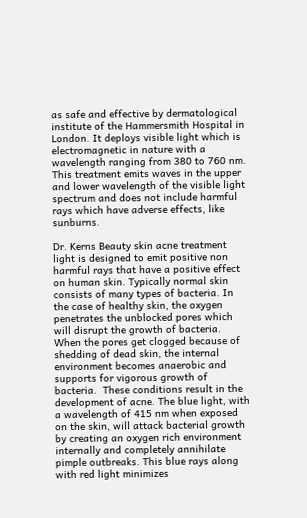as safe and effective by dermatological institute of the Hammersmith Hospital in London. It deploys visible light which is electromagnetic in nature with a wavelength ranging from 380 to 760 nm. This treatment emits waves in the upper and lower wavelength of the visible light spectrum and does not include harmful rays which have adverse effects, like sunburns.

Dr. Kerns Beauty skin acne treatment light is designed to emit positive non harmful rays that have a positive effect on human skin. Typically normal skin consists of many types of bacteria. In the case of healthy skin, the oxygen penetrates the unblocked pores which will disrupt the growth of bacteria. When the pores get clogged because of shedding of dead skin, the internal environment becomes anaerobic and supports for vigorous growth of bacteria.  These conditions result in the development of acne. The blue light, with a wavelength of 415 nm when exposed on the skin, will attack bacterial growth by creating an oxygen rich environment internally and completely annihilate pimple outbreaks. This blue rays along with red light minimizes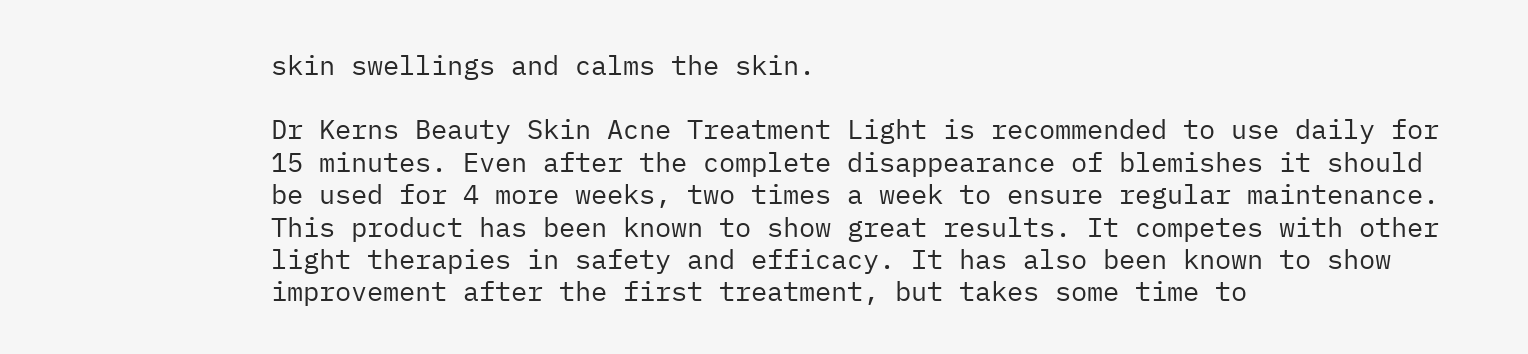skin swellings and calms the skin.

Dr Kerns Beauty Skin Acne Treatment Light is recommended to use daily for 15 minutes. Even after the complete disappearance of blemishes it should be used for 4 more weeks, two times a week to ensure regular maintenance. This product has been known to show great results. It competes with other light therapies in safety and efficacy. It has also been known to show improvement after the first treatment, but takes some time to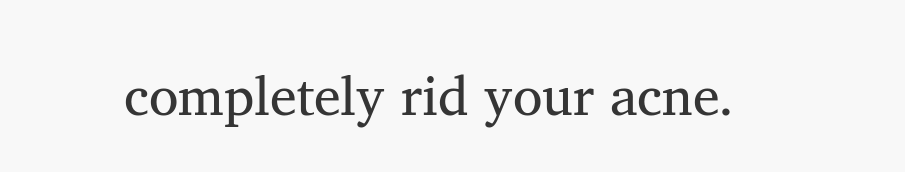completely rid your acne.